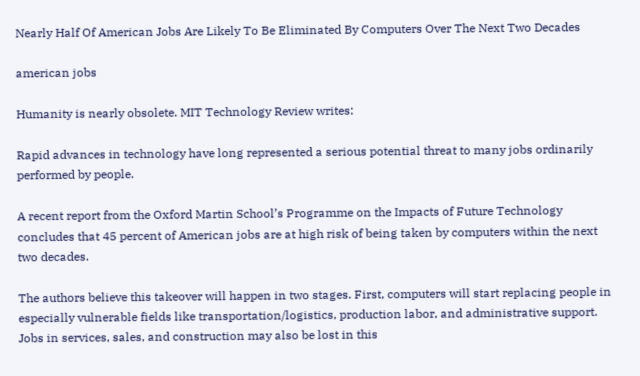Nearly Half Of American Jobs Are Likely To Be Eliminated By Computers Over The Next Two Decades

american jobs

Humanity is nearly obsolete. MIT Technology Review writes:

Rapid advances in technology have long represented a serious potential threat to many jobs ordinarily performed by people.

A recent report from the Oxford Martin School’s Programme on the Impacts of Future Technology concludes that 45 percent of American jobs are at high risk of being taken by computers within the next two decades.

The authors believe this takeover will happen in two stages. First, computers will start replacing people in especially vulnerable fields like transportation/logistics, production labor, and administrative support. Jobs in services, sales, and construction may also be lost in this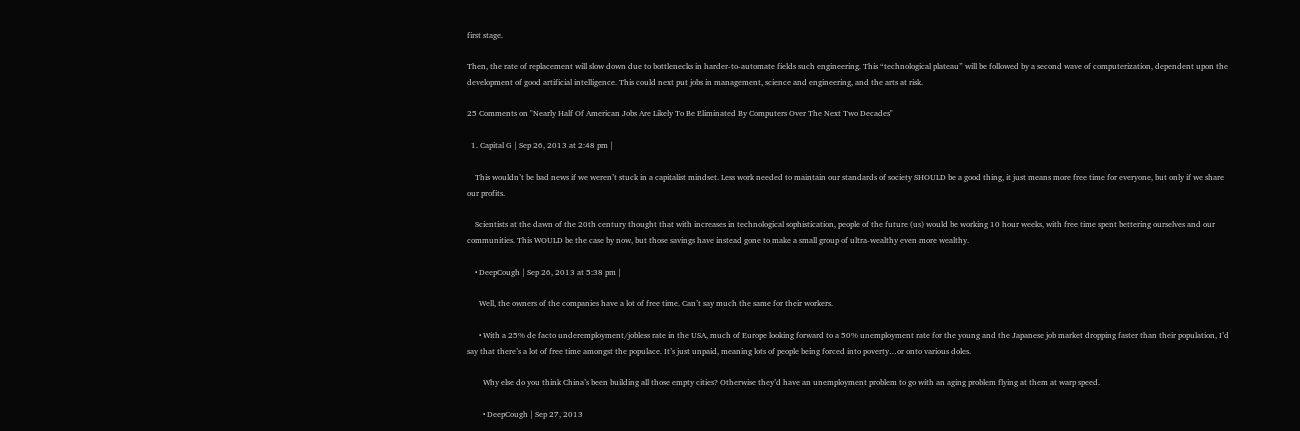first stage.

Then, the rate of replacement will slow down due to bottlenecks in harder-to-automate fields such engineering. This “technological plateau” will be followed by a second wave of computerization, dependent upon the development of good artificial intelligence. This could next put jobs in management, science and engineering, and the arts at risk.

25 Comments on "Nearly Half Of American Jobs Are Likely To Be Eliminated By Computers Over The Next Two Decades"

  1. Capital G | Sep 26, 2013 at 2:48 pm |

    This wouldn’t be bad news if we weren’t stuck in a capitalist mindset. Less work needed to maintain our standards of society SHOULD be a good thing, it just means more free time for everyone, but only if we share our profits.

    Scientists at the dawn of the 20th century thought that with increases in technological sophistication, people of the future (us) would be working 10 hour weeks, with free time spent bettering ourselves and our communities. This WOULD be the case by now, but those savings have instead gone to make a small group of ultra-wealthy even more wealthy.

    • DeepCough | Sep 26, 2013 at 5:38 pm |

      Well, the owners of the companies have a lot of free time. Can’t say much the same for their workers.

      • With a 25% de facto underemployment/jobless rate in the USA, much of Europe looking forward to a 50% unemployment rate for the young and the Japanese job market dropping faster than their population, I’d say that there’s a lot of free time amongst the populace. It’s just unpaid, meaning lots of people being forced into poverty…or onto various doles.

        Why else do you think China’s been building all those empty cities? Otherwise they’d have an unemployment problem to go with an aging problem flying at them at warp speed.

        • DeepCough | Sep 27, 2013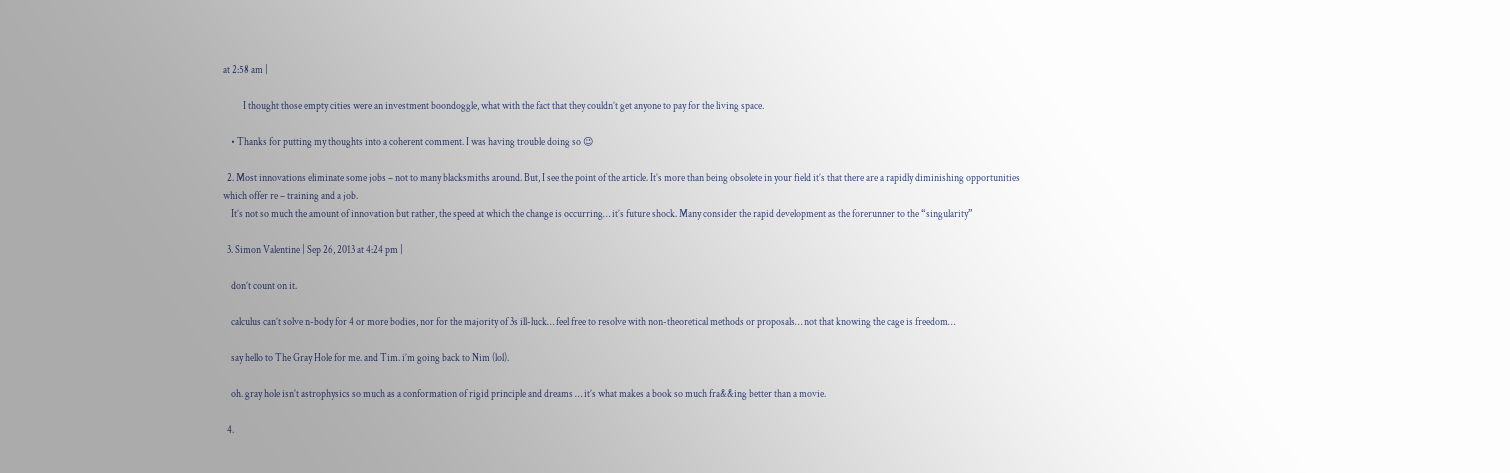at 2:58 am |

          I thought those empty cities were an investment boondoggle, what with the fact that they couldn’t get anyone to pay for the living space.

    • Thanks for putting my thoughts into a coherent comment. I was having trouble doing so 😉

  2. Most innovations eliminate some jobs – not to many blacksmiths around. But, I see the point of the article. It’s more than being obsolete in your field it’s that there are a rapidly diminishing opportunities which offer re – training and a job.
    It’s not so much the amount of innovation but rather, the speed at which the change is occurring… it’s future shock. Many consider the rapid development as the forerunner to the “singularity”

  3. Simon Valentine | Sep 26, 2013 at 4:24 pm |

    don’t count on it.

    calculus can’t solve n-body for 4 or more bodies, nor for the majority of 3s ill-luck… feel free to resolve with non-theoretical methods or proposals… not that knowing the cage is freedom…

    say hello to The Gray Hole for me. and Tim. i’m going back to Nim (lol).

    oh. gray hole isn’t astrophysics so much as a conformation of rigid principle and dreams … it’s what makes a book so much fra&&ing better than a movie.

  4.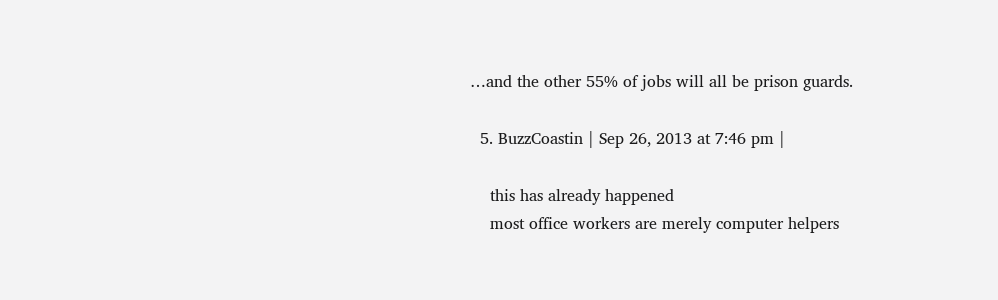…and the other 55% of jobs will all be prison guards.

  5. BuzzCoastin | Sep 26, 2013 at 7:46 pm |

    this has already happened
    most office workers are merely computer helpers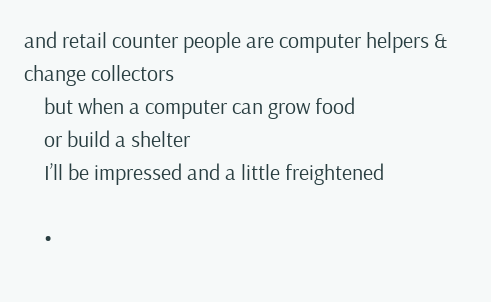and retail counter people are computer helpers & change collectors
    but when a computer can grow food
    or build a shelter
    I’ll be impressed and a little freightened

    •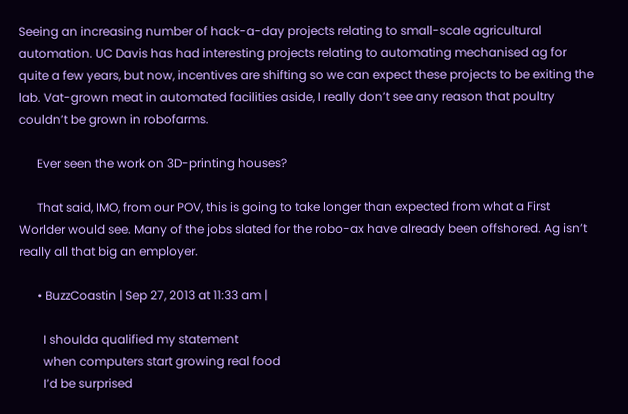Seeing an increasing number of hack-a-day projects relating to small-scale agricultural automation. UC Davis has had interesting projects relating to automating mechanised ag for quite a few years, but now, incentives are shifting so we can expect these projects to be exiting the lab. Vat-grown meat in automated facilities aside, I really don’t see any reason that poultry couldn’t be grown in robofarms.

      Ever seen the work on 3D-printing houses?

      That said, IMO, from our POV, this is going to take longer than expected from what a First Worlder would see. Many of the jobs slated for the robo-ax have already been offshored. Ag isn’t really all that big an employer.

      • BuzzCoastin | Sep 27, 2013 at 11:33 am |

        I shoulda qualified my statement
        when computers start growing real food
        I’d be surprised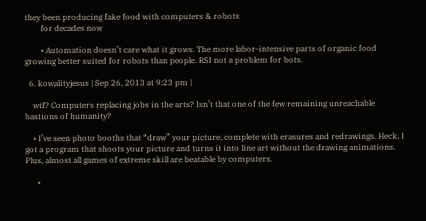they been producing fake food with computers & robots
        for decades now

        • Automation doesn’t care what it grows. The more labor-intensive parts of organic food growing better suited for robots than people. RSI not a problem for bots.

  6. kowalityjesus | Sep 26, 2013 at 9:23 pm |

    wtf? Computers replacing jobs in the arts? Isn’t that one of the few remaining unreachable bastions of humanity?

    • I’ve seen photo booths that “draw” your picture, complete with erasures and redrawings. Heck, I got a program that shoots your picture and turns it into line art without the drawing animations. Plus, almost all games of extreme skill are beatable by computers.

      •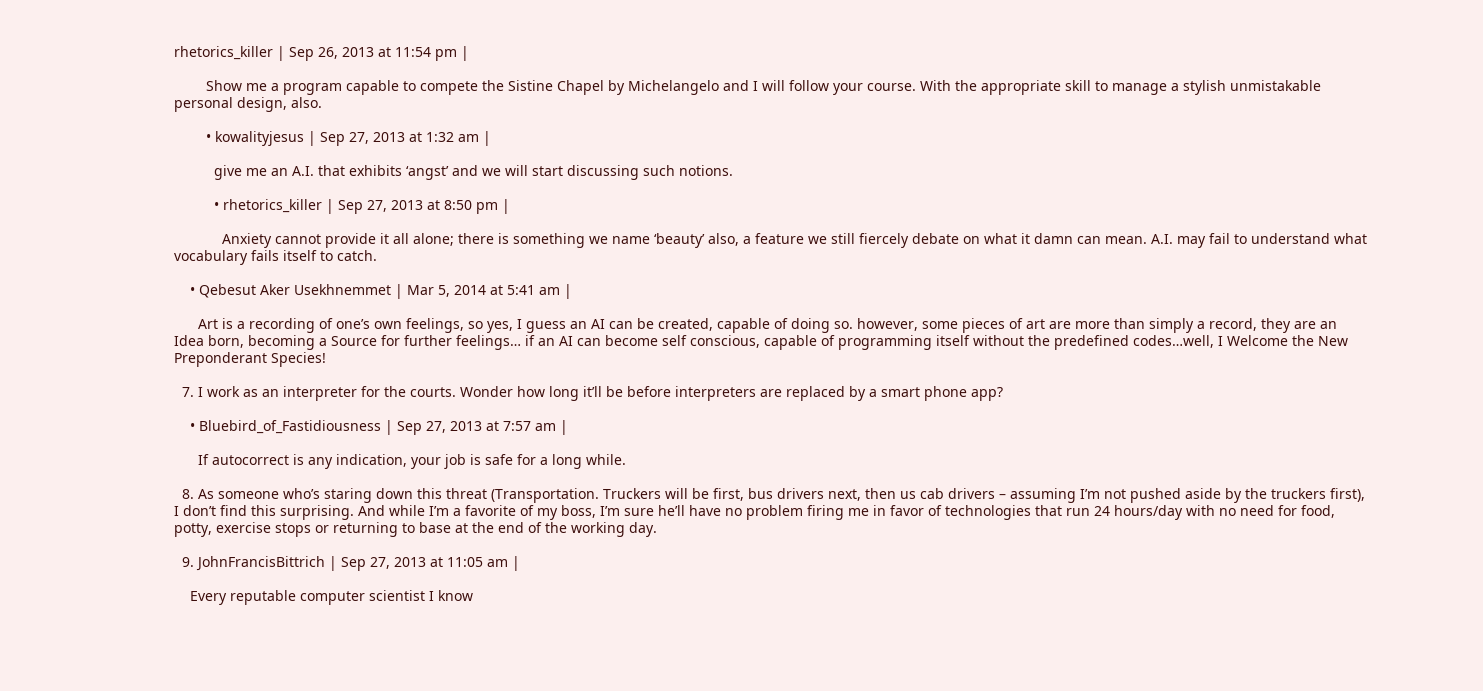rhetorics_killer | Sep 26, 2013 at 11:54 pm |

        Show me a program capable to compete the Sistine Chapel by Michelangelo and I will follow your course. With the appropriate skill to manage a stylish unmistakable personal design, also.

        • kowalityjesus | Sep 27, 2013 at 1:32 am |

          give me an A.I. that exhibits ‘angst’ and we will start discussing such notions.

          • rhetorics_killer | Sep 27, 2013 at 8:50 pm |

            Anxiety cannot provide it all alone; there is something we name ‘beauty’ also, a feature we still fiercely debate on what it damn can mean. A.I. may fail to understand what vocabulary fails itself to catch.

    • Qebesut Aker Usekhnemmet | Mar 5, 2014 at 5:41 am |

      Art is a recording of one’s own feelings, so yes, I guess an AI can be created, capable of doing so. however, some pieces of art are more than simply a record, they are an Idea born, becoming a Source for further feelings… if an AI can become self conscious, capable of programming itself without the predefined codes…well, I Welcome the New Preponderant Species!

  7. I work as an interpreter for the courts. Wonder how long it’ll be before interpreters are replaced by a smart phone app?

    • Bluebird_of_Fastidiousness | Sep 27, 2013 at 7:57 am |

      If autocorrect is any indication, your job is safe for a long while.

  8. As someone who’s staring down this threat (Transportation. Truckers will be first, bus drivers next, then us cab drivers – assuming I’m not pushed aside by the truckers first), I don’t find this surprising. And while I’m a favorite of my boss, I’m sure he’ll have no problem firing me in favor of technologies that run 24 hours/day with no need for food, potty, exercise stops or returning to base at the end of the working day.

  9. JohnFrancisBittrich | Sep 27, 2013 at 11:05 am |

    Every reputable computer scientist I know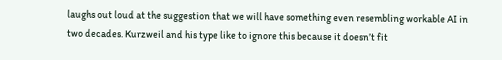laughs out loud at the suggestion that we will have something even resembling workable AI in two decades. Kurzweil and his type like to ignore this because it doesn’t fit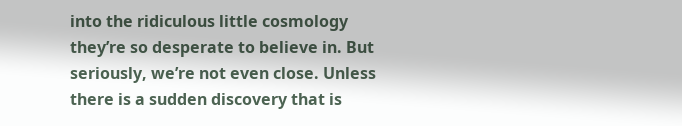into the ridiculous little cosmology they’re so desperate to believe in. But seriously, we’re not even close. Unless there is a sudden discovery that is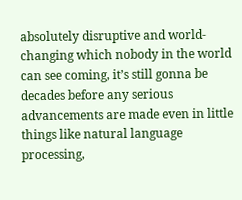absolutely disruptive and world-changing which nobody in the world can see coming, it’s still gonna be decades before any serious advancements are made even in little things like natural language processing,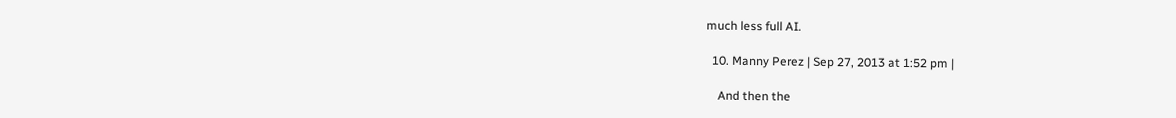much less full AI.

  10. Manny Perez | Sep 27, 2013 at 1:52 pm |

    And then the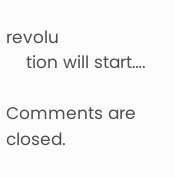revolu
    tion will start….

Comments are closed.